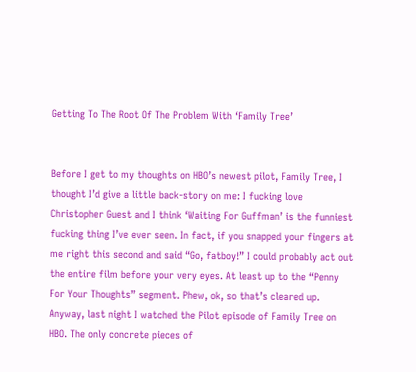Getting To The Root Of The Problem With ‘Family Tree’


Before I get to my thoughts on HBO’s newest pilot, Family Tree, I thought I’d give a little back-story on me: I fucking love Christopher Guest and I think ‘Waiting For Guffman’ is the funniest fucking thing I’ve ever seen. In fact, if you snapped your fingers at me right this second and said “Go, fatboy!” I could probably act out the entire film before your very eyes. At least up to the “Penny For Your Thoughts” segment. Phew, ok, so that’s cleared up. Anyway, last night I watched the Pilot episode of Family Tree on HBO. The only concrete pieces of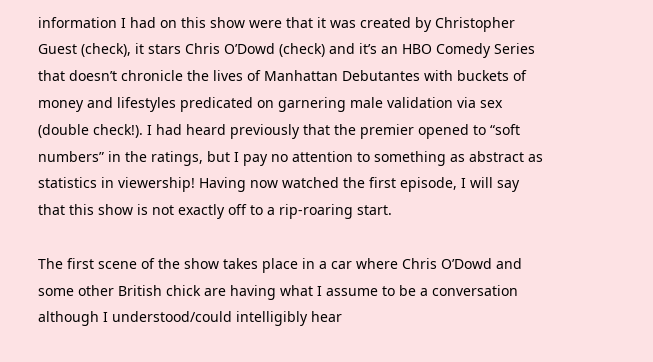information I had on this show were that it was created by Christopher Guest (check), it stars Chris O’Dowd (check) and it’s an HBO Comedy Series that doesn’t chronicle the lives of Manhattan Debutantes with buckets of money and lifestyles predicated on garnering male validation via sex (double check!). I had heard previously that the premier opened to “soft numbers” in the ratings, but I pay no attention to something as abstract as statistics in viewership! Having now watched the first episode, I will say that this show is not exactly off to a rip-roaring start.

The first scene of the show takes place in a car where Chris O’Dowd and some other British chick are having what I assume to be a conversation although I understood/could intelligibly hear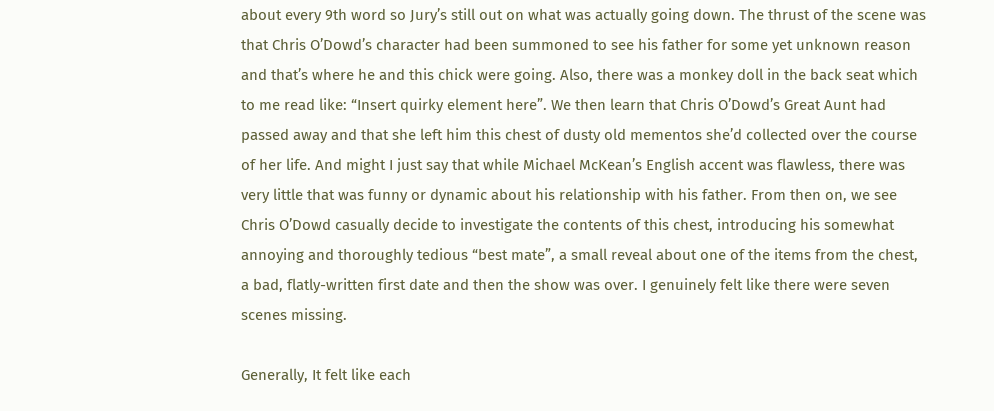about every 9th word so Jury’s still out on what was actually going down. The thrust of the scene was that Chris O’Dowd’s character had been summoned to see his father for some yet unknown reason and that’s where he and this chick were going. Also, there was a monkey doll in the back seat which to me read like: “Insert quirky element here”. We then learn that Chris O’Dowd’s Great Aunt had passed away and that she left him this chest of dusty old mementos she’d collected over the course of her life. And might I just say that while Michael McKean’s English accent was flawless, there was very little that was funny or dynamic about his relationship with his father. From then on, we see Chris O’Dowd casually decide to investigate the contents of this chest, introducing his somewhat annoying and thoroughly tedious “best mate”, a small reveal about one of the items from the chest, a bad, flatly-written first date and then the show was over. I genuinely felt like there were seven scenes missing.

Generally, It felt like each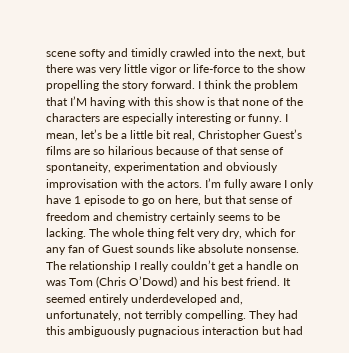scene softy and timidly crawled into the next, but there was very little vigor or life-force to the show propelling the story forward. I think the problem that I’M having with this show is that none of the characters are especially interesting or funny. I mean, let’s be a little bit real, Christopher Guest’s films are so hilarious because of that sense of spontaneity, experimentation and obviously improvisation with the actors. I’m fully aware I only have 1 episode to go on here, but that sense of freedom and chemistry certainly seems to be lacking. The whole thing felt very dry, which for any fan of Guest sounds like absolute nonsense. The relationship I really couldn’t get a handle on was Tom (Chris O’Dowd) and his best friend. It seemed entirely underdeveloped and, unfortunately, not terribly compelling. They had this ambiguously pugnacious interaction but had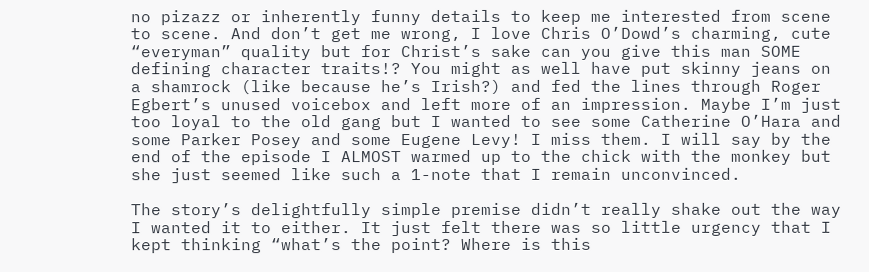no pizazz or inherently funny details to keep me interested from scene to scene. And don’t get me wrong, I love Chris O’Dowd’s charming, cute “everyman” quality but for Christ’s sake can you give this man SOME defining character traits!? You might as well have put skinny jeans on a shamrock (like because he’s Irish?) and fed the lines through Roger Egbert’s unused voicebox and left more of an impression. Maybe I’m just too loyal to the old gang but I wanted to see some Catherine O’Hara and some Parker Posey and some Eugene Levy! I miss them. I will say by the end of the episode I ALMOST warmed up to the chick with the monkey but she just seemed like such a 1-note that I remain unconvinced.

The story’s delightfully simple premise didn’t really shake out the way I wanted it to either. It just felt there was so little urgency that I kept thinking “what’s the point? Where is this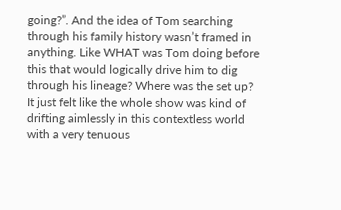going?”. And the idea of Tom searching through his family history wasn’t framed in anything. Like WHAT was Tom doing before this that would logically drive him to dig through his lineage? Where was the set up? It just felt like the whole show was kind of drifting aimlessly in this contextless world with a very tenuous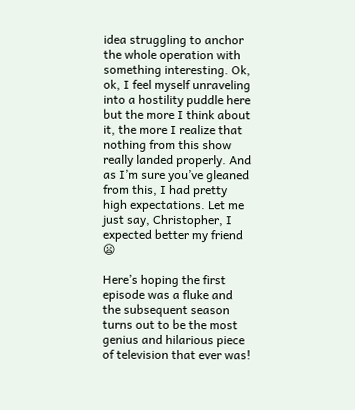idea struggling to anchor the whole operation with something interesting. Ok, ok, I feel myself unraveling into a hostility puddle here but the more I think about it, the more I realize that nothing from this show really landed properly. And as I’m sure you’ve gleaned from this, I had pretty high expectations. Let me just say, Christopher, I expected better my friend 😦

Here’s hoping the first episode was a fluke and the subsequent season turns out to be the most genius and hilarious piece of television that ever was!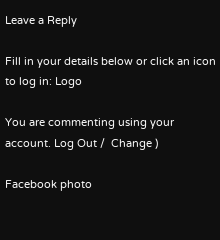Leave a Reply

Fill in your details below or click an icon to log in: Logo

You are commenting using your account. Log Out /  Change )

Facebook photo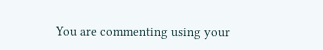You are commenting using your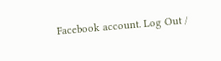Facebook account. Log Out /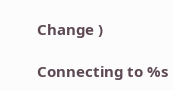Change )

Connecting to %s